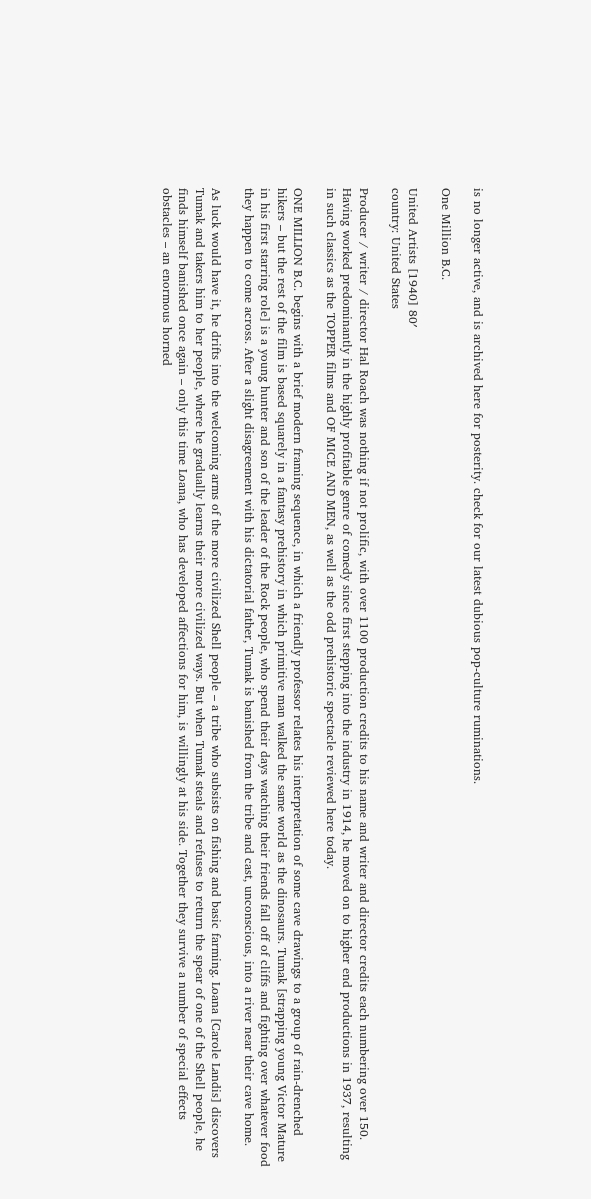is no longer active, and is archived here for posterity. check for our latest dubious pop-culture ruminations.

One Million B.C.

United Artists [1940] 80′
country: United States

Producer / writer / director Hal Roach was nothing if not prolific, with over 1100 production credits to his name and writer and director credits each numbering over 150. Having worked predominantly in the highly profitable genre of comedy since first stepping into the industry in 1914, he moved on to higher end productions in 1937, resulting in such classics as the TOPPER films and OF MICE AND MEN, as well as the odd prehistoric spectacle reviewed here today.

ONE MILLION B.C. begins with a brief modern framing sequence, in which a friendly professor relates his interpretation of some cave drawings to a group of rain-drenched hikers – but the rest of the film is based squarely in a fantasy prehistory in which primitive man walked the same world as the dinosaurs. Tumak [strapping young Victor Mature in his first starring role] is a young hunter and son of the leader of the Rock people, who spend their days watching their friends fall off of cliffs and fighting over whatever food they happen to come across. After a slight disagreement with his dictatorial father, Tumak is banished from the tribe and cast, unconscious, into a river near their cave home.

As luck would have it, he drifts into the welcoming arms of the more civilized Shell people – a tribe who subsists on fishing and basic farming. Loana [Carole Landis] discovers Tumak and takers him to her people, where he gradually learns their more civilized ways. But when Tumak steals and refuses to return the spear of one of the Shell people, he finds himself banished once again – only this time Loana, who has developed affections for him, is willingly at his side. Together they survive a number of special effects obstacles – an enormous horned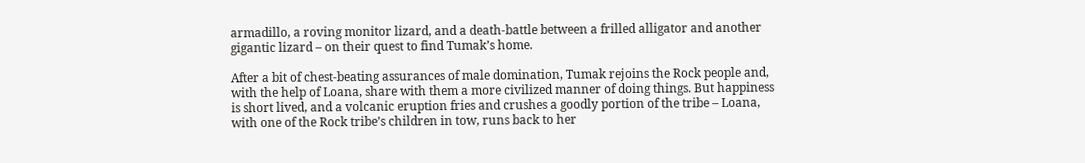armadillo, a roving monitor lizard, and a death-battle between a frilled alligator and another gigantic lizard – on their quest to find Tumak’s home.

After a bit of chest-beating assurances of male domination, Tumak rejoins the Rock people and, with the help of Loana, share with them a more civilized manner of doing things. But happiness is short lived, and a volcanic eruption fries and crushes a goodly portion of the tribe – Loana, with one of the Rock tribe’s children in tow, runs back to her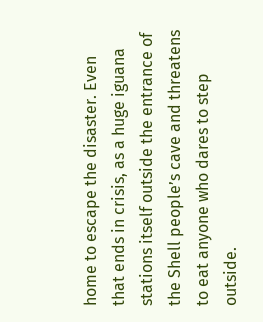home to escape the disaster. Even that ends in crisis, as a huge iguana stations itself outside the entrance of the Shell people’s cave and threatens to eat anyone who dares to step outside.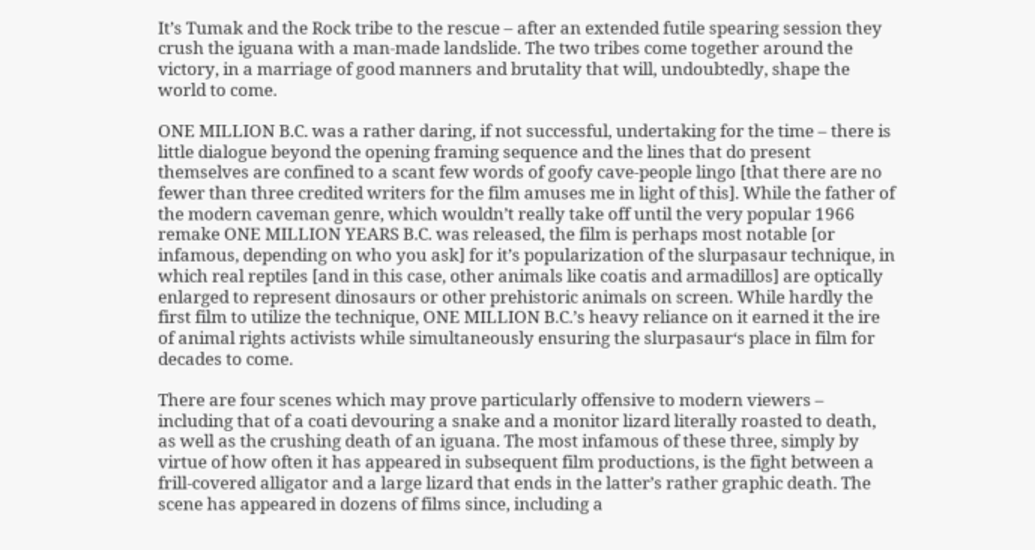It’s Tumak and the Rock tribe to the rescue – after an extended futile spearing session they crush the iguana with a man-made landslide. The two tribes come together around the victory, in a marriage of good manners and brutality that will, undoubtedly, shape the world to come.

ONE MILLION B.C. was a rather daring, if not successful, undertaking for the time – there is little dialogue beyond the opening framing sequence and the lines that do present themselves are confined to a scant few words of goofy cave-people lingo [that there are no fewer than three credited writers for the film amuses me in light of this]. While the father of the modern caveman genre, which wouldn’t really take off until the very popular 1966 remake ONE MILLION YEARS B.C. was released, the film is perhaps most notable [or infamous, depending on who you ask] for it’s popularization of the slurpasaur technique, in which real reptiles [and in this case, other animals like coatis and armadillos] are optically enlarged to represent dinosaurs or other prehistoric animals on screen. While hardly the first film to utilize the technique, ONE MILLION B.C.’s heavy reliance on it earned it the ire of animal rights activists while simultaneously ensuring the slurpasaur‘s place in film for decades to come.

There are four scenes which may prove particularly offensive to modern viewers – including that of a coati devouring a snake and a monitor lizard literally roasted to death, as well as the crushing death of an iguana. The most infamous of these three, simply by virtue of how often it has appeared in subsequent film productions, is the fight between a frill-covered alligator and a large lizard that ends in the latter’s rather graphic death. The scene has appeared in dozens of films since, including a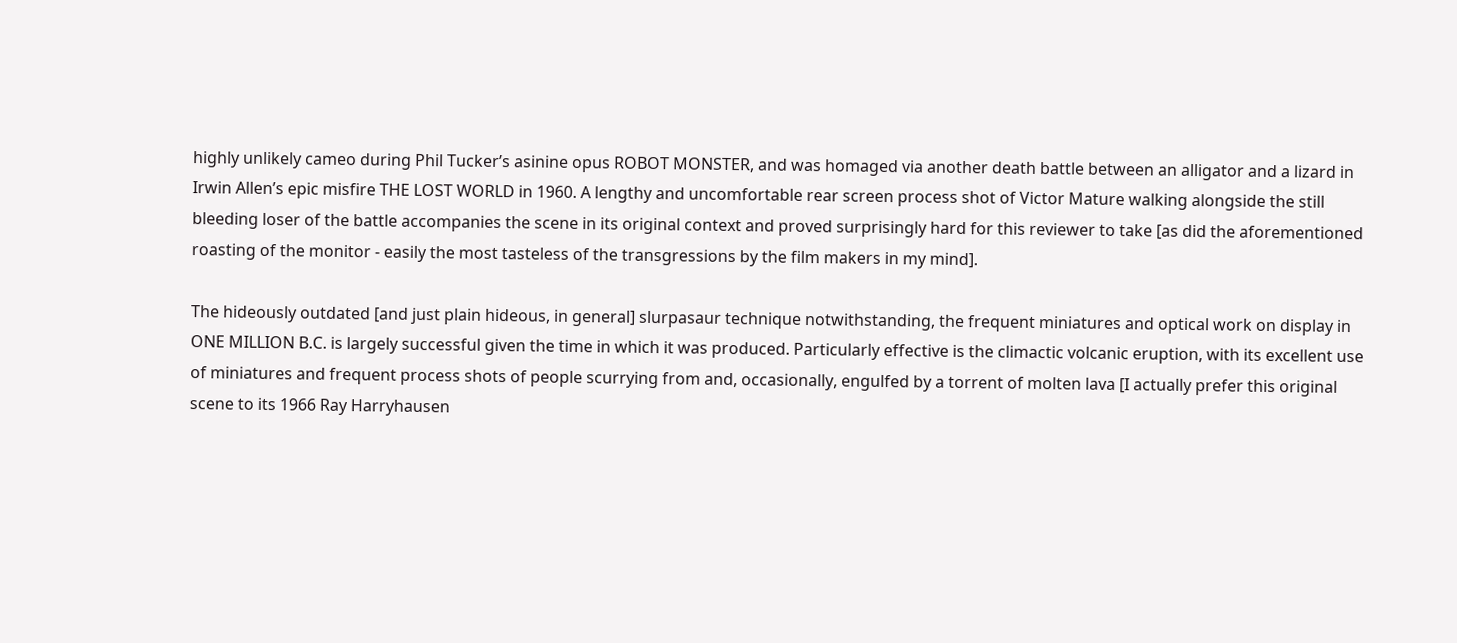highly unlikely cameo during Phil Tucker’s asinine opus ROBOT MONSTER, and was homaged via another death battle between an alligator and a lizard in Irwin Allen’s epic misfire THE LOST WORLD in 1960. A lengthy and uncomfortable rear screen process shot of Victor Mature walking alongside the still bleeding loser of the battle accompanies the scene in its original context and proved surprisingly hard for this reviewer to take [as did the aforementioned roasting of the monitor - easily the most tasteless of the transgressions by the film makers in my mind].

The hideously outdated [and just plain hideous, in general] slurpasaur technique notwithstanding, the frequent miniatures and optical work on display in ONE MILLION B.C. is largely successful given the time in which it was produced. Particularly effective is the climactic volcanic eruption, with its excellent use of miniatures and frequent process shots of people scurrying from and, occasionally, engulfed by a torrent of molten lava [I actually prefer this original scene to its 1966 Ray Harryhausen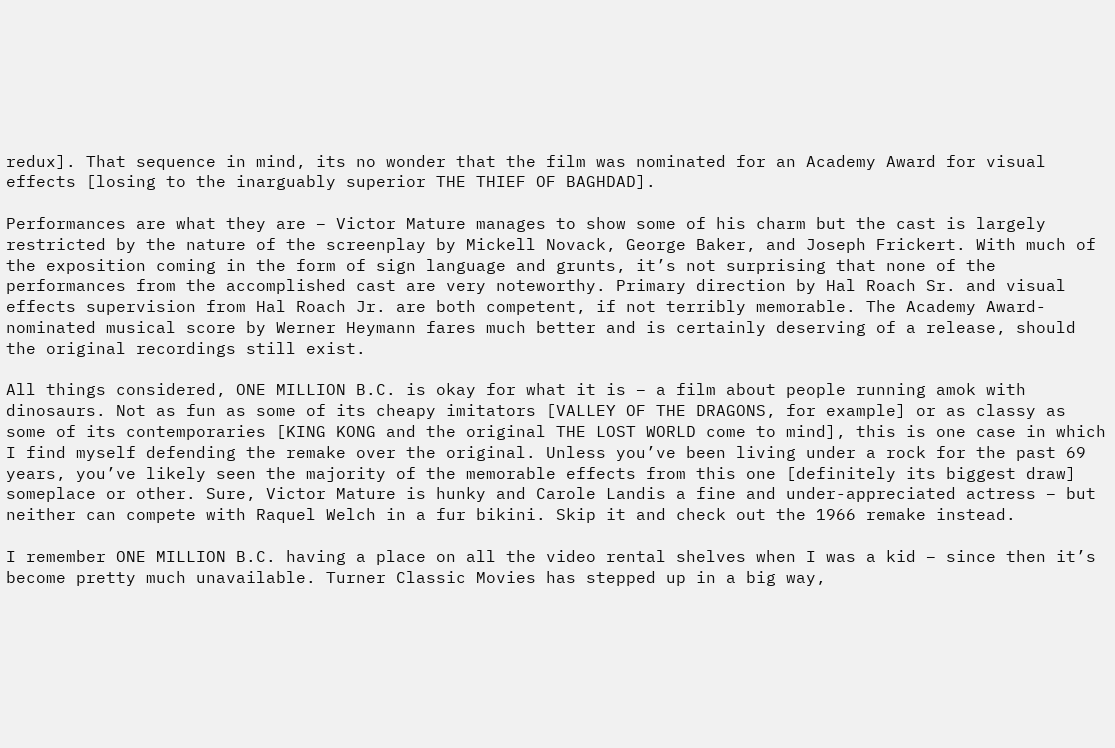redux]. That sequence in mind, its no wonder that the film was nominated for an Academy Award for visual effects [losing to the inarguably superior THE THIEF OF BAGHDAD].

Performances are what they are – Victor Mature manages to show some of his charm but the cast is largely restricted by the nature of the screenplay by Mickell Novack, George Baker, and Joseph Frickert. With much of the exposition coming in the form of sign language and grunts, it’s not surprising that none of the performances from the accomplished cast are very noteworthy. Primary direction by Hal Roach Sr. and visual effects supervision from Hal Roach Jr. are both competent, if not terribly memorable. The Academy Award-nominated musical score by Werner Heymann fares much better and is certainly deserving of a release, should the original recordings still exist.

All things considered, ONE MILLION B.C. is okay for what it is – a film about people running amok with dinosaurs. Not as fun as some of its cheapy imitators [VALLEY OF THE DRAGONS, for example] or as classy as some of its contemporaries [KING KONG and the original THE LOST WORLD come to mind], this is one case in which I find myself defending the remake over the original. Unless you’ve been living under a rock for the past 69 years, you’ve likely seen the majority of the memorable effects from this one [definitely its biggest draw] someplace or other. Sure, Victor Mature is hunky and Carole Landis a fine and under-appreciated actress – but neither can compete with Raquel Welch in a fur bikini. Skip it and check out the 1966 remake instead.

I remember ONE MILLION B.C. having a place on all the video rental shelves when I was a kid – since then it’s become pretty much unavailable. Turner Classic Movies has stepped up in a big way,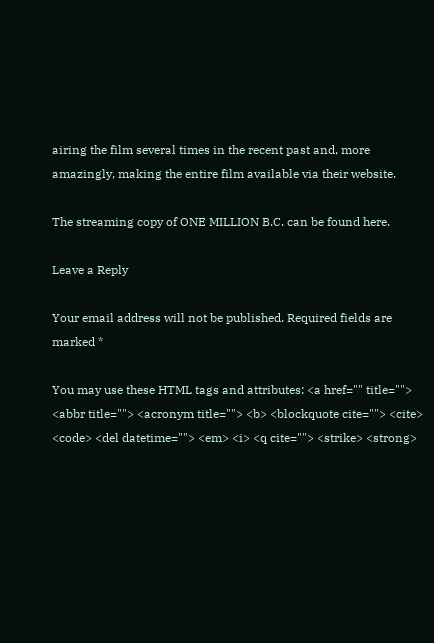airing the film several times in the recent past and, more amazingly, making the entire film available via their website.

The streaming copy of ONE MILLION B.C. can be found here.

Leave a Reply

Your email address will not be published. Required fields are marked *

You may use these HTML tags and attributes: <a href="" title=""> <abbr title=""> <acronym title=""> <b> <blockquote cite=""> <cite> <code> <del datetime=""> <em> <i> <q cite=""> <strike> <strong>